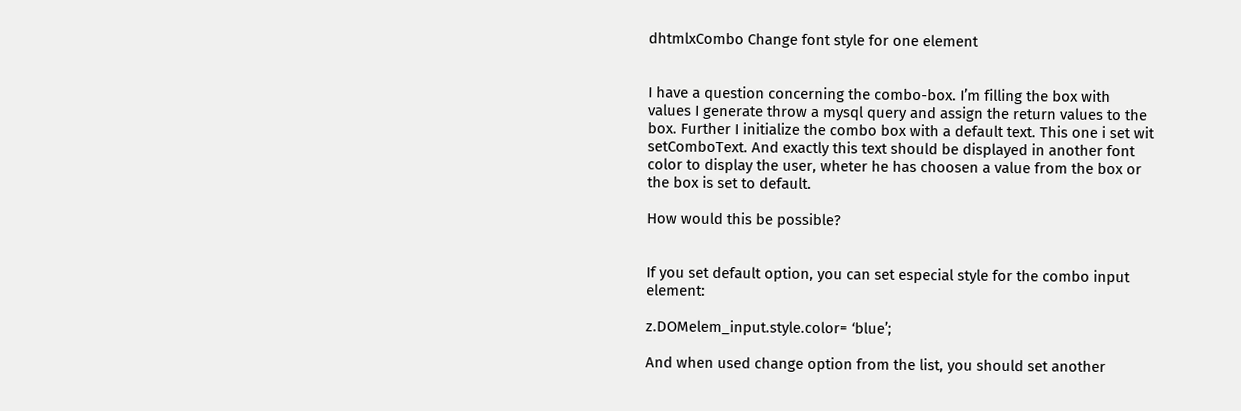dhtmlxCombo Change font style for one element


I have a question concerning the combo-box. I’m filling the box with values I generate throw a mysql query and assign the return values to the box. Further I initialize the combo box with a default text. This one i set wit setComboText. And exactly this text should be displayed in another font color to display the user, wheter he has choosen a value from the box or the box is set to default.

How would this be possible?


If you set default option, you can set especial style for the combo input element:

z.DOMelem_input.style.color= ‘blue’;

And when used change option from the list, you should set another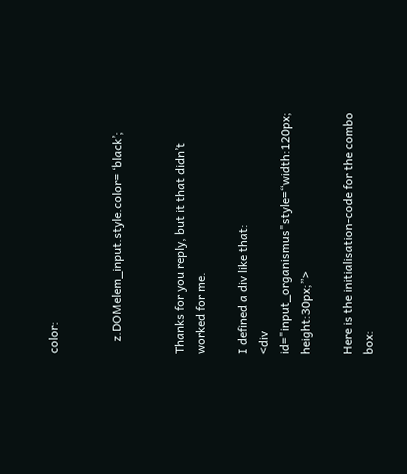color:


    z.DOMelem_input.style.color= ‘black’;


Thanks for you reply, but it that didn’t worked for me.

I defined a div like that:
<div id="input_organismus"style=“width:120px; height:30px;”>

Here is the initialisation-code for the combo box: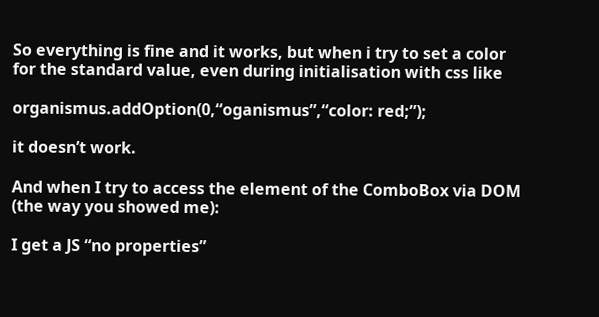So everything is fine and it works, but when i try to set a color for the standard value, even during initialisation with css like

organismus.addOption(0,“oganismus”,“color: red;”);

it doesn’t work.

And when I try to access the element of the ComboBox via DOM (the way you showed me):

I get a JS “no properties”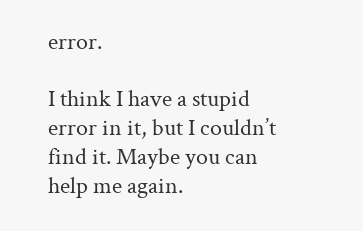error.

I think I have a stupid error in it, but I couldn’t find it. Maybe you can help me again.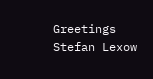Greetings Stefan Lexow